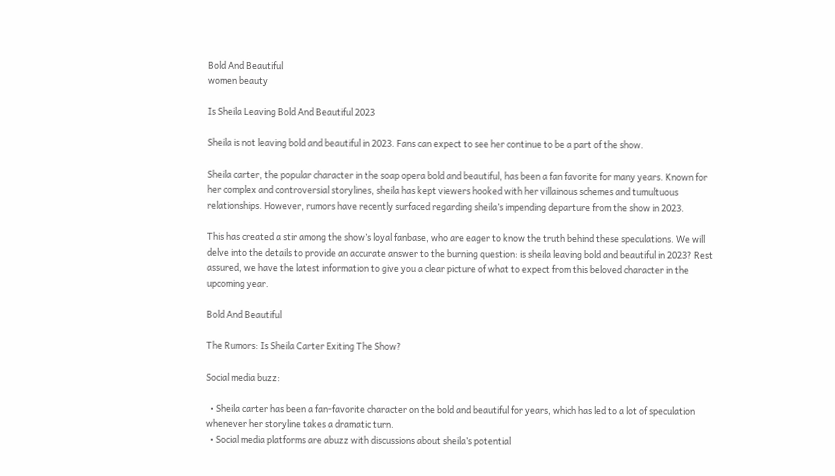Bold And Beautiful
women beauty

Is Sheila Leaving Bold And Beautiful 2023

Sheila is not leaving bold and beautiful in 2023. Fans can expect to see her continue to be a part of the show.

Sheila carter, the popular character in the soap opera bold and beautiful, has been a fan favorite for many years. Known for her complex and controversial storylines, sheila has kept viewers hooked with her villainous schemes and tumultuous relationships. However, rumors have recently surfaced regarding sheila’s impending departure from the show in 2023.

This has created a stir among the show’s loyal fanbase, who are eager to know the truth behind these speculations. We will delve into the details to provide an accurate answer to the burning question: is sheila leaving bold and beautiful in 2023? Rest assured, we have the latest information to give you a clear picture of what to expect from this beloved character in the upcoming year.

Bold And Beautiful

The Rumors: Is Sheila Carter Exiting The Show?

Social media buzz:

  • Sheila carter has been a fan-favorite character on the bold and beautiful for years, which has led to a lot of speculation whenever her storyline takes a dramatic turn.
  • Social media platforms are abuzz with discussions about sheila’s potential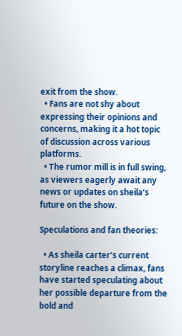exit from the show.
  • Fans are not shy about expressing their opinions and concerns, making it a hot topic of discussion across various platforms.
  • The rumor mill is in full swing, as viewers eagerly await any news or updates on sheila’s future on the show.

Speculations and fan theories:

  • As sheila carter’s current storyline reaches a climax, fans have started speculating about her possible departure from the bold and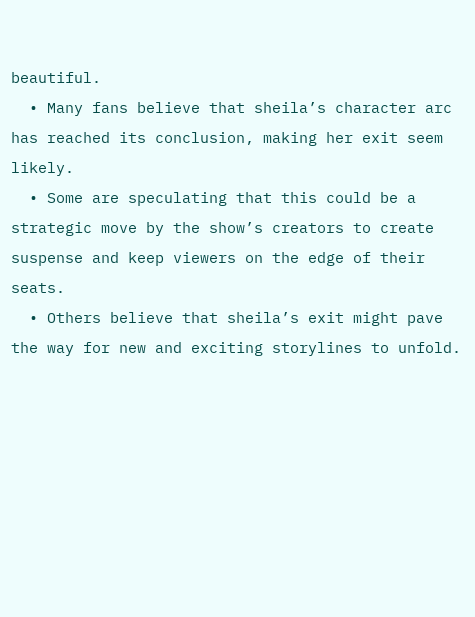beautiful.
  • Many fans believe that sheila’s character arc has reached its conclusion, making her exit seem likely.
  • Some are speculating that this could be a strategic move by the show’s creators to create suspense and keep viewers on the edge of their seats.
  • Others believe that sheila’s exit might pave the way for new and exciting storylines to unfold.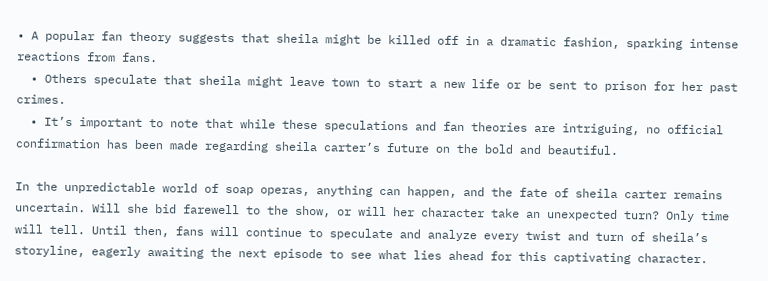• A popular fan theory suggests that sheila might be killed off in a dramatic fashion, sparking intense reactions from fans.
  • Others speculate that sheila might leave town to start a new life or be sent to prison for her past crimes.
  • It’s important to note that while these speculations and fan theories are intriguing, no official confirmation has been made regarding sheila carter’s future on the bold and beautiful.

In the unpredictable world of soap operas, anything can happen, and the fate of sheila carter remains uncertain. Will she bid farewell to the show, or will her character take an unexpected turn? Only time will tell. Until then, fans will continue to speculate and analyze every twist and turn of sheila’s storyline, eagerly awaiting the next episode to see what lies ahead for this captivating character.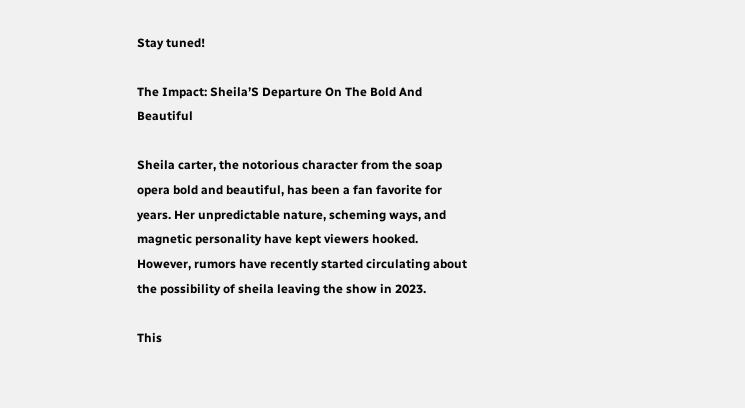Stay tuned!

The Impact: Sheila’S Departure On The Bold And Beautiful

Sheila carter, the notorious character from the soap opera bold and beautiful, has been a fan favorite for years. Her unpredictable nature, scheming ways, and magnetic personality have kept viewers hooked. However, rumors have recently started circulating about the possibility of sheila leaving the show in 2023.

This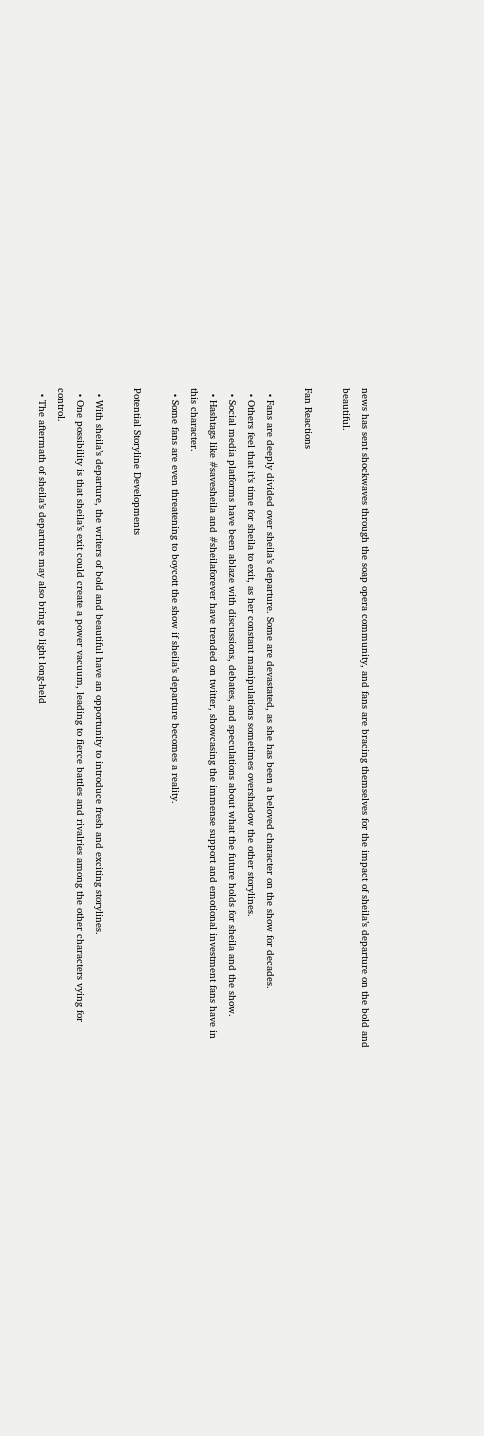news has sent shockwaves through the soap opera community, and fans are bracing themselves for the impact of sheila’s departure on the bold and beautiful.

Fan Reactions

  • Fans are deeply divided over sheila’s departure. Some are devastated, as she has been a beloved character on the show for decades.
  • Others feel that it’s time for sheila to exit, as her constant manipulations sometimes overshadow the other storylines.
  • Social media platforms have been ablaze with discussions, debates, and speculations about what the future holds for sheila and the show.
  • Hashtags like #savesheila and #sheilaforever have trended on twitter, showcasing the immense support and emotional investment fans have in this character.
  • Some fans are even threatening to boycott the show if sheila’s departure becomes a reality.

Potential Storyline Developments

  • With sheila’s departure, the writers of bold and beautiful have an opportunity to introduce fresh and exciting storylines.
  • One possibility is that sheila’s exit could create a power vacuum, leading to fierce battles and rivalries among the other characters vying for control.
  • The aftermath of sheila’s departure may also bring to light long-held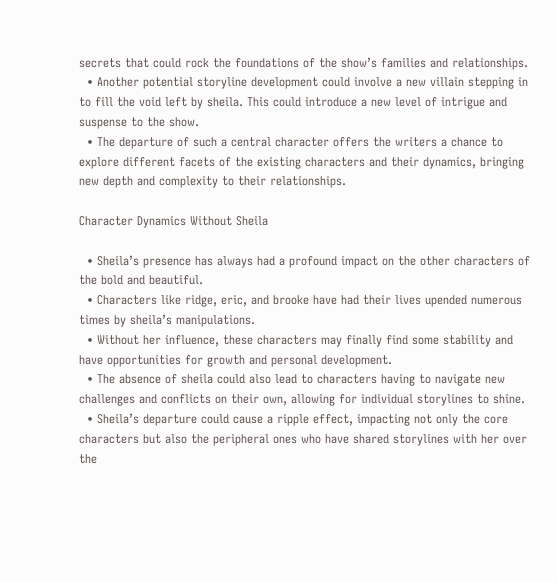secrets that could rock the foundations of the show’s families and relationships.
  • Another potential storyline development could involve a new villain stepping in to fill the void left by sheila. This could introduce a new level of intrigue and suspense to the show.
  • The departure of such a central character offers the writers a chance to explore different facets of the existing characters and their dynamics, bringing new depth and complexity to their relationships.

Character Dynamics Without Sheila

  • Sheila’s presence has always had a profound impact on the other characters of the bold and beautiful.
  • Characters like ridge, eric, and brooke have had their lives upended numerous times by sheila’s manipulations.
  • Without her influence, these characters may finally find some stability and have opportunities for growth and personal development.
  • The absence of sheila could also lead to characters having to navigate new challenges and conflicts on their own, allowing for individual storylines to shine.
  • Sheila’s departure could cause a ripple effect, impacting not only the core characters but also the peripheral ones who have shared storylines with her over the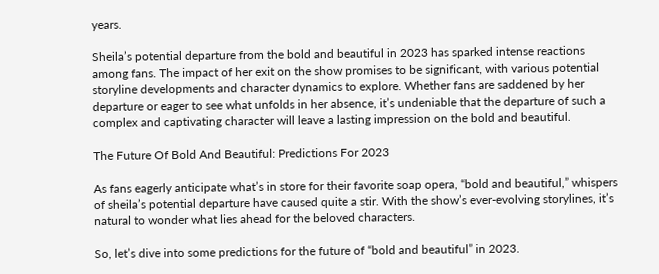years.

Sheila’s potential departure from the bold and beautiful in 2023 has sparked intense reactions among fans. The impact of her exit on the show promises to be significant, with various potential storyline developments and character dynamics to explore. Whether fans are saddened by her departure or eager to see what unfolds in her absence, it’s undeniable that the departure of such a complex and captivating character will leave a lasting impression on the bold and beautiful.

The Future Of Bold And Beautiful: Predictions For 2023

As fans eagerly anticipate what’s in store for their favorite soap opera, “bold and beautiful,” whispers of sheila’s potential departure have caused quite a stir. With the show’s ever-evolving storylines, it’s natural to wonder what lies ahead for the beloved characters.

So, let’s dive into some predictions for the future of “bold and beautiful” in 2023.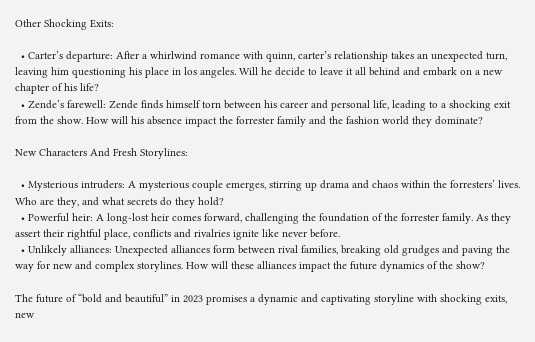Other Shocking Exits:

  • Carter’s departure: After a whirlwind romance with quinn, carter’s relationship takes an unexpected turn, leaving him questioning his place in los angeles. Will he decide to leave it all behind and embark on a new chapter of his life?
  • Zende’s farewell: Zende finds himself torn between his career and personal life, leading to a shocking exit from the show. How will his absence impact the forrester family and the fashion world they dominate?

New Characters And Fresh Storylines:

  • Mysterious intruders: A mysterious couple emerges, stirring up drama and chaos within the forresters’ lives. Who are they, and what secrets do they hold?
  • Powerful heir: A long-lost heir comes forward, challenging the foundation of the forrester family. As they assert their rightful place, conflicts and rivalries ignite like never before.
  • Unlikely alliances: Unexpected alliances form between rival families, breaking old grudges and paving the way for new and complex storylines. How will these alliances impact the future dynamics of the show?

The future of “bold and beautiful” in 2023 promises a dynamic and captivating storyline with shocking exits, new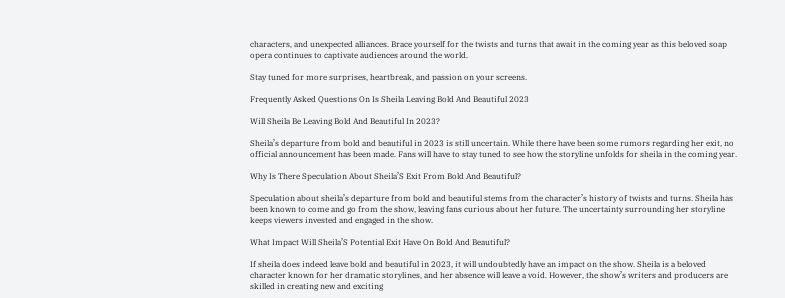characters, and unexpected alliances. Brace yourself for the twists and turns that await in the coming year as this beloved soap opera continues to captivate audiences around the world.

Stay tuned for more surprises, heartbreak, and passion on your screens.

Frequently Asked Questions On Is Sheila Leaving Bold And Beautiful 2023

Will Sheila Be Leaving Bold And Beautiful In 2023?

Sheila’s departure from bold and beautiful in 2023 is still uncertain. While there have been some rumors regarding her exit, no official announcement has been made. Fans will have to stay tuned to see how the storyline unfolds for sheila in the coming year.

Why Is There Speculation About Sheila’S Exit From Bold And Beautiful?

Speculation about sheila’s departure from bold and beautiful stems from the character’s history of twists and turns. Sheila has been known to come and go from the show, leaving fans curious about her future. The uncertainty surrounding her storyline keeps viewers invested and engaged in the show.

What Impact Will Sheila’S Potential Exit Have On Bold And Beautiful?

If sheila does indeed leave bold and beautiful in 2023, it will undoubtedly have an impact on the show. Sheila is a beloved character known for her dramatic storylines, and her absence will leave a void. However, the show’s writers and producers are skilled in creating new and exciting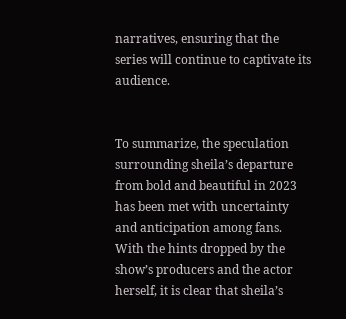narratives, ensuring that the series will continue to captivate its audience.


To summarize, the speculation surrounding sheila’s departure from bold and beautiful in 2023 has been met with uncertainty and anticipation among fans. With the hints dropped by the show’s producers and the actor herself, it is clear that sheila’s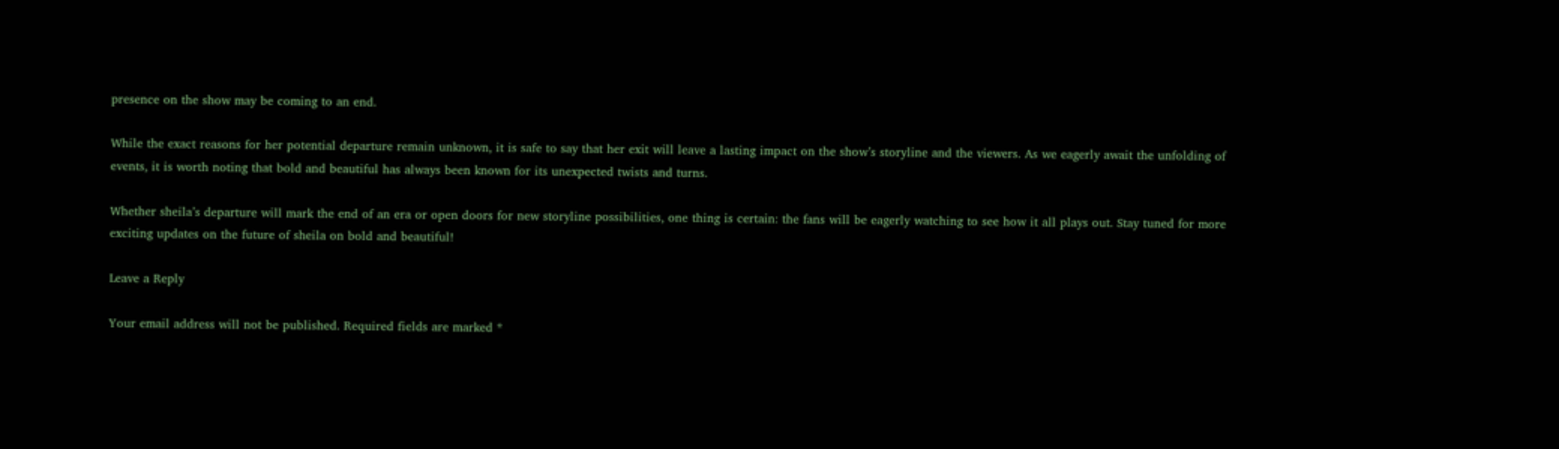presence on the show may be coming to an end.

While the exact reasons for her potential departure remain unknown, it is safe to say that her exit will leave a lasting impact on the show’s storyline and the viewers. As we eagerly await the unfolding of events, it is worth noting that bold and beautiful has always been known for its unexpected twists and turns.

Whether sheila’s departure will mark the end of an era or open doors for new storyline possibilities, one thing is certain: the fans will be eagerly watching to see how it all plays out. Stay tuned for more exciting updates on the future of sheila on bold and beautiful!

Leave a Reply

Your email address will not be published. Required fields are marked *